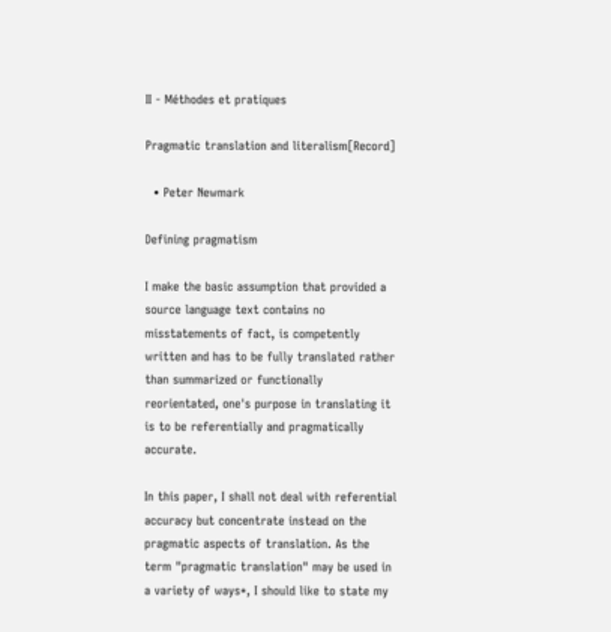II - Méthodes et pratiques

Pragmatic translation and literalism[Record]

  • Peter Newmark

Defining pragmatism

I make the basic assumption that provided a source language text contains no misstatements of fact, is competently written and has to be fully translated rather than summarized or functionally reorientated, one's purpose in translating it is to be referentially and pragmatically accurate.

In this paper, I shall not deal with referential accuracy but concentrate instead on the pragmatic aspects of translation. As the term "pragmatic translation" may be used in a variety of ways*, I should like to state my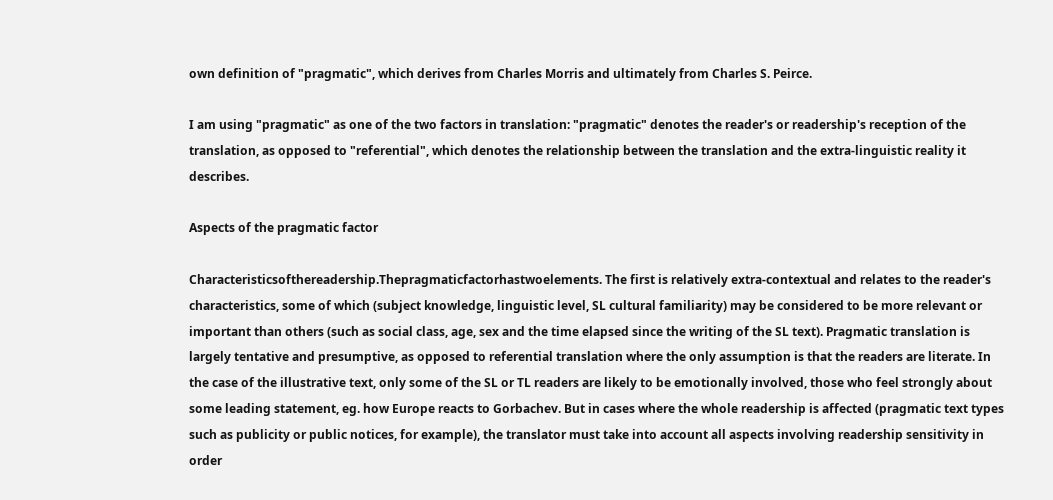own definition of "pragmatic", which derives from Charles Morris and ultimately from Charles S. Peirce.

I am using "pragmatic" as one of the two factors in translation: "pragmatic" denotes the reader's or readership's reception of the translation, as opposed to "referential", which denotes the relationship between the translation and the extra-linguistic reality it describes.

Aspects of the pragmatic factor

Characteristicsofthereadership.Thepragmaticfactorhastwoelements. The first is relatively extra-contextual and relates to the reader's characteristics, some of which (subject knowledge, linguistic level, SL cultural familiarity) may be considered to be more relevant or important than others (such as social class, age, sex and the time elapsed since the writing of the SL text). Pragmatic translation is largely tentative and presumptive, as opposed to referential translation where the only assumption is that the readers are literate. In the case of the illustrative text, only some of the SL or TL readers are likely to be emotionally involved, those who feel strongly about some leading statement, eg. how Europe reacts to Gorbachev. But in cases where the whole readership is affected (pragmatic text types such as publicity or public notices, for example), the translator must take into account all aspects involving readership sensitivity in order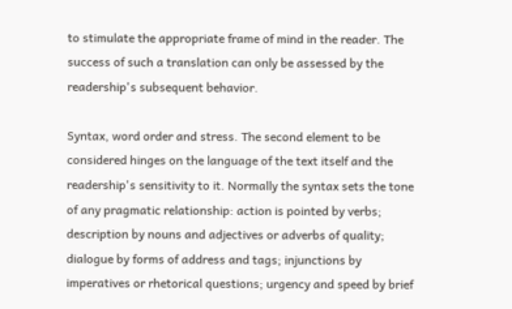to stimulate the appropriate frame of mind in the reader. The success of such a translation can only be assessed by the readership's subsequent behavior.

Syntax, word order and stress. The second element to be considered hinges on the language of the text itself and the readership's sensitivity to it. Normally the syntax sets the tone of any pragmatic relationship: action is pointed by verbs; description by nouns and adjectives or adverbs of quality; dialogue by forms of address and tags; injunctions by imperatives or rhetorical questions; urgency and speed by brief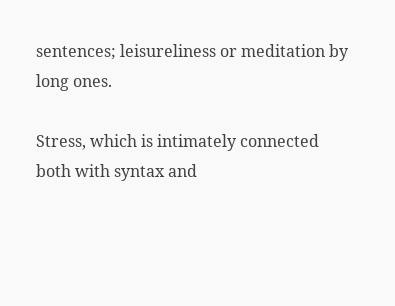sentences; leisureliness or meditation by long ones.

Stress, which is intimately connected both with syntax and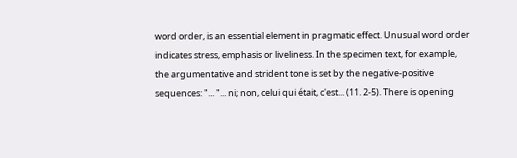word order, is an essential element in pragmatic effect. Unusual word order indicates stress, emphasis or liveliness. In the specimen text, for example, the argumentative and strident tone is set by the negative-positive sequences: "... "... ni; non, celui qui était, c'est... (11. 2-5). There is opening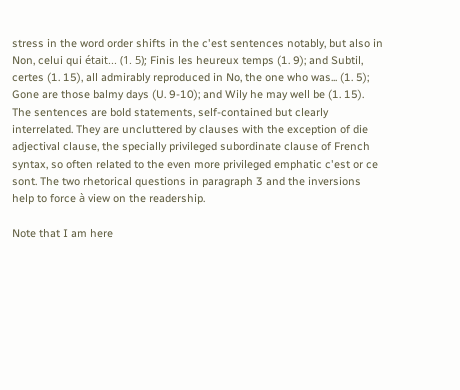stress in the word order shifts in the c'est sentences notably, but also in Non, celui qui était... (1. 5); Finis les heureux temps (1. 9); and Subtil, certes (1. 15), all admirably reproduced in No, the one who was... (1. 5); Gone are those balmy days (U. 9-10); and Wily he may well be (1. 15). The sentences are bold statements, self-contained but clearly interrelated. They are uncluttered by clauses with the exception of die adjectival clause, the specially privileged subordinate clause of French syntax, so often related to the even more privileged emphatic c'est or ce sont. The two rhetorical questions in paragraph 3 and the inversions help to force à view on the readership.

Note that I am here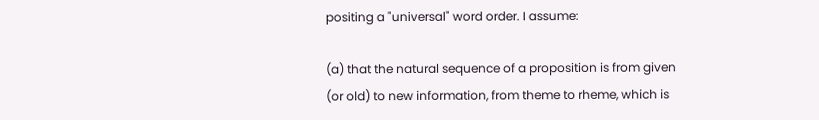positing a "universal" word order. I assume:

(a) that the natural sequence of a proposition is from given (or old) to new information, from theme to rheme, which is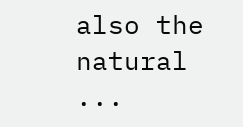also the natural ...